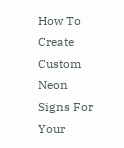How To Create Custom Neon Signs For Your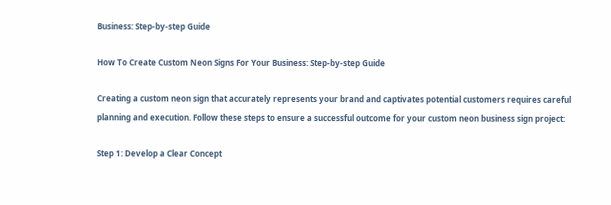Business: Step-by-step Guide

How To Create Custom Neon Signs For Your Business: Step-by-step Guide

Creating a custom neon sign that accurately represents your brand and captivates potential customers requires careful planning and execution. Follow these steps to ensure a successful outcome for your custom neon business sign project:

Step 1: Develop a Clear Concept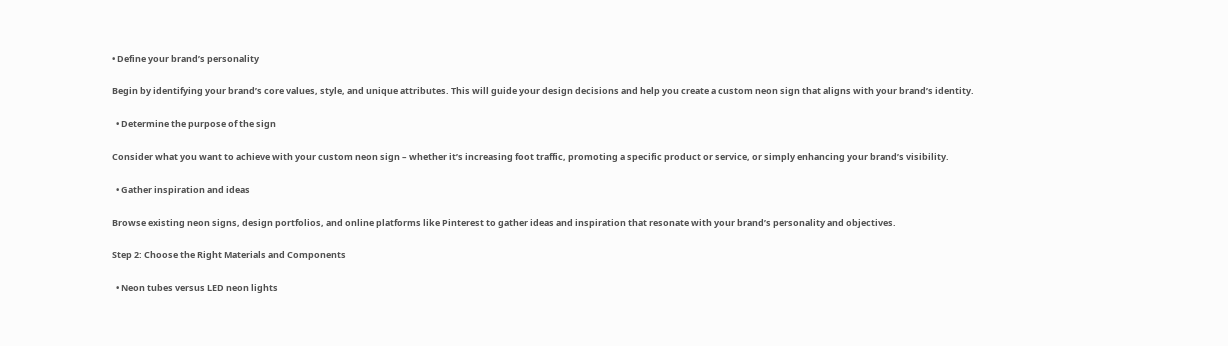• Define your brand’s personality

Begin by identifying your brand’s core values, style, and unique attributes. This will guide your design decisions and help you create a custom neon sign that aligns with your brand’s identity.

  • Determine the purpose of the sign

Consider what you want to achieve with your custom neon sign – whether it’s increasing foot traffic, promoting a specific product or service, or simply enhancing your brand’s visibility.

  • Gather inspiration and ideas

Browse existing neon signs, design portfolios, and online platforms like Pinterest to gather ideas and inspiration that resonate with your brand’s personality and objectives.

Step 2: Choose the Right Materials and Components

  • Neon tubes versus LED neon lights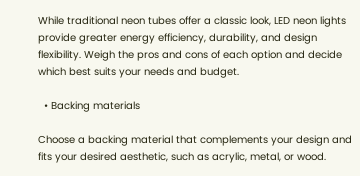While traditional neon tubes offer a classic look, LED neon lights provide greater energy efficiency, durability, and design flexibility. Weigh the pros and cons of each option and decide which best suits your needs and budget.

  • Backing materials

Choose a backing material that complements your design and fits your desired aesthetic, such as acrylic, metal, or wood.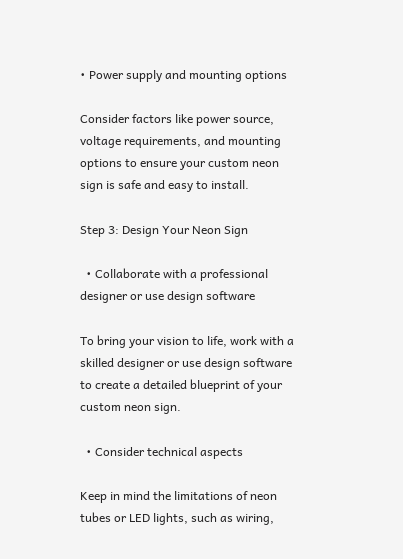• Power supply and mounting options

Consider factors like power source, voltage requirements, and mounting options to ensure your custom neon sign is safe and easy to install.

Step 3: Design Your Neon Sign

  • Collaborate with a professional designer or use design software

To bring your vision to life, work with a skilled designer or use design software to create a detailed blueprint of your custom neon sign.

  • Consider technical aspects

Keep in mind the limitations of neon tubes or LED lights, such as wiring,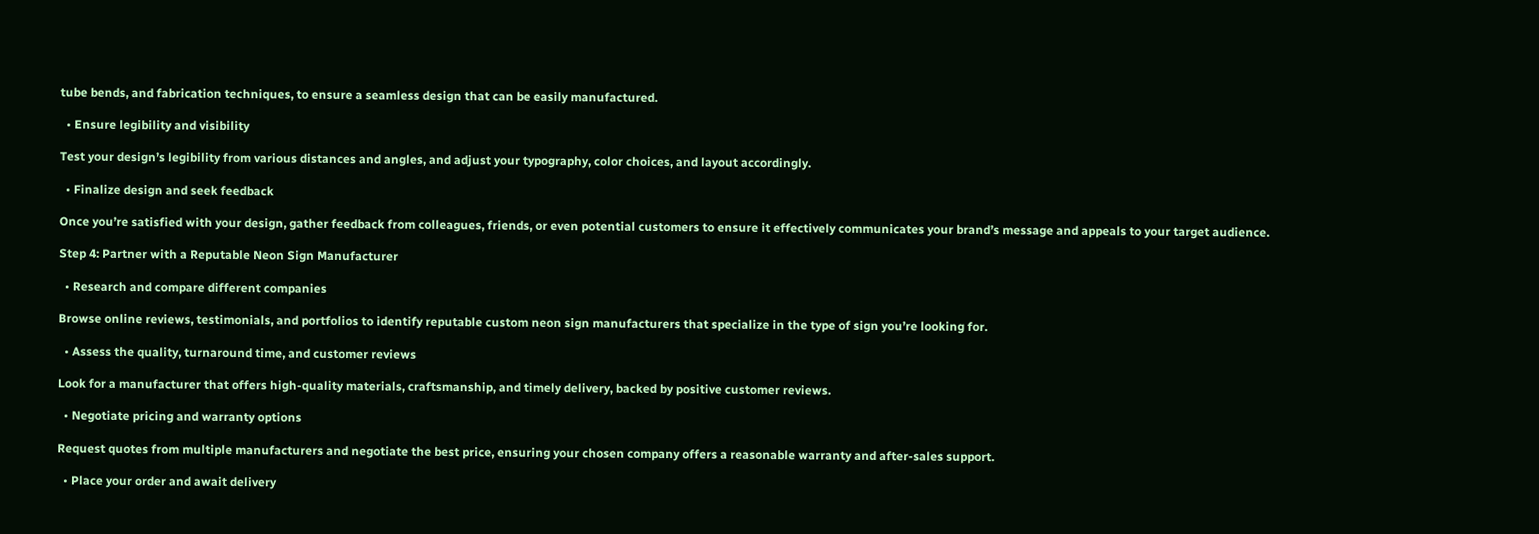tube bends, and fabrication techniques, to ensure a seamless design that can be easily manufactured.

  • Ensure legibility and visibility

Test your design’s legibility from various distances and angles, and adjust your typography, color choices, and layout accordingly.

  • Finalize design and seek feedback

Once you’re satisfied with your design, gather feedback from colleagues, friends, or even potential customers to ensure it effectively communicates your brand’s message and appeals to your target audience.

Step 4: Partner with a Reputable Neon Sign Manufacturer

  • Research and compare different companies

Browse online reviews, testimonials, and portfolios to identify reputable custom neon sign manufacturers that specialize in the type of sign you’re looking for.

  • Assess the quality, turnaround time, and customer reviews

Look for a manufacturer that offers high-quality materials, craftsmanship, and timely delivery, backed by positive customer reviews.

  • Negotiate pricing and warranty options

Request quotes from multiple manufacturers and negotiate the best price, ensuring your chosen company offers a reasonable warranty and after-sales support.

  • Place your order and await delivery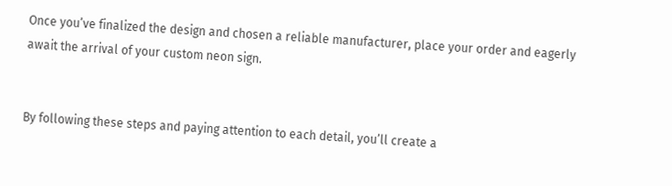Once you’ve finalized the design and chosen a reliable manufacturer, place your order and eagerly await the arrival of your custom neon sign.


By following these steps and paying attention to each detail, you’ll create a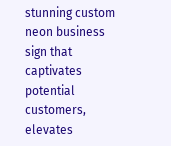stunning custom neon business sign that captivates potential customers, elevates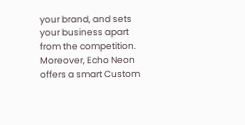your brand, and sets your business apart from the competition. Moreover, Echo Neon offers a smart Custom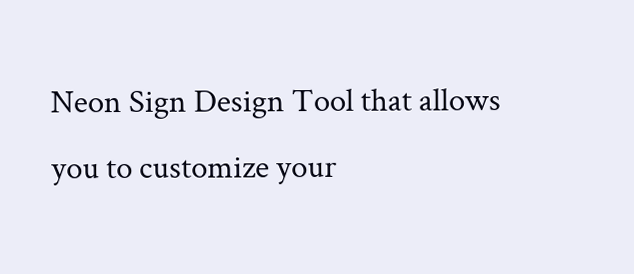Neon Sign Design Tool that allows you to customize your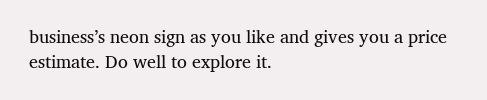business’s neon sign as you like and gives you a price estimate. Do well to explore it.